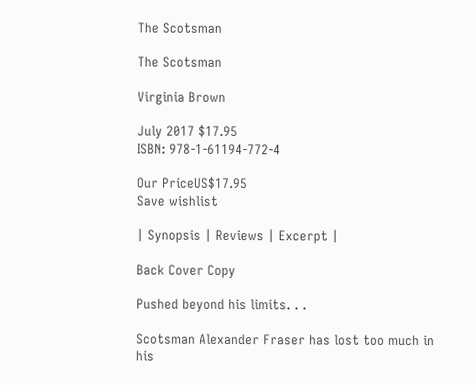The Scotsman

The Scotsman

Virginia Brown

July 2017 $17.95
ISBN: 978-1-61194-772-4

Our PriceUS$17.95
Save wishlist

| Synopsis | Reviews | Excerpt |

Back Cover Copy

Pushed beyond his limits. . .

Scotsman Alexander Fraser has lost too much in his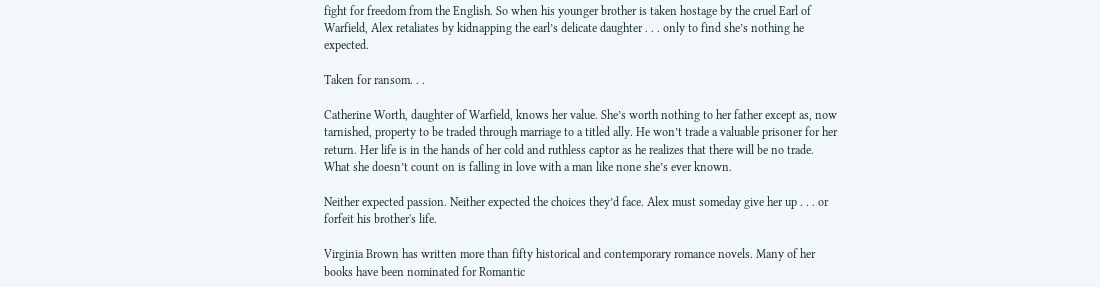fight for freedom from the English. So when his younger brother is taken hostage by the cruel Earl of Warfield, Alex retaliates by kidnapping the earl’s delicate daughter . . . only to find she’s nothing he expected.

Taken for ransom. . .

Catherine Worth, daughter of Warfield, knows her value. She’s worth nothing to her father except as, now tarnished, property to be traded through marriage to a titled ally. He won’t trade a valuable prisoner for her return. Her life is in the hands of her cold and ruthless captor as he realizes that there will be no trade. What she doesn’t count on is falling in love with a man like none she’s ever known.

Neither expected passion. Neither expected the choices they’d face. Alex must someday give her up . . . or forfeit his brother's life.

Virginia Brown has written more than fifty historical and contemporary romance novels. Many of her books have been nominated for Romantic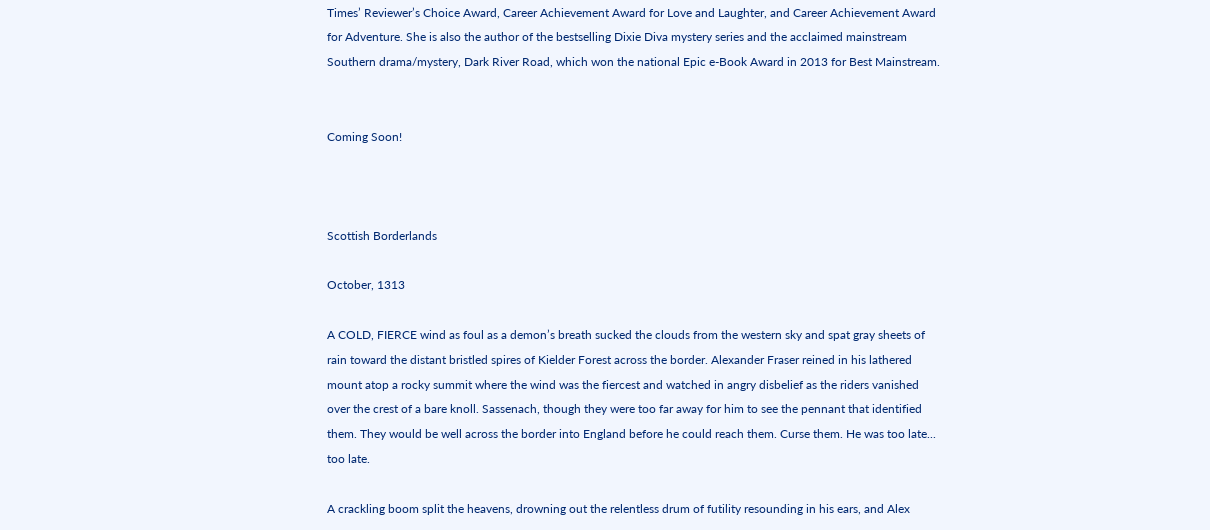Times’ Reviewer’s Choice Award, Career Achievement Award for Love and Laughter, and Career Achievement Award for Adventure. She is also the author of the bestselling Dixie Diva mystery series and the acclaimed mainstream Southern drama/mystery, Dark River Road, which won the national Epic e-Book Award in 2013 for Best Mainstream.


Coming Soon!



Scottish Borderlands

October, 1313

A COLD, FIERCE wind as foul as a demon’s breath sucked the clouds from the western sky and spat gray sheets of rain toward the distant bristled spires of Kielder Forest across the border. Alexander Fraser reined in his lathered mount atop a rocky summit where the wind was the fiercest and watched in angry disbelief as the riders vanished over the crest of a bare knoll. Sassenach, though they were too far away for him to see the pennant that identified them. They would be well across the border into England before he could reach them. Curse them. He was too late... too late.

A crackling boom split the heavens, drowning out the relentless drum of futility resounding in his ears, and Alex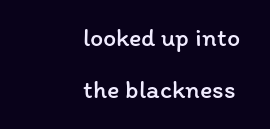looked up into the blackness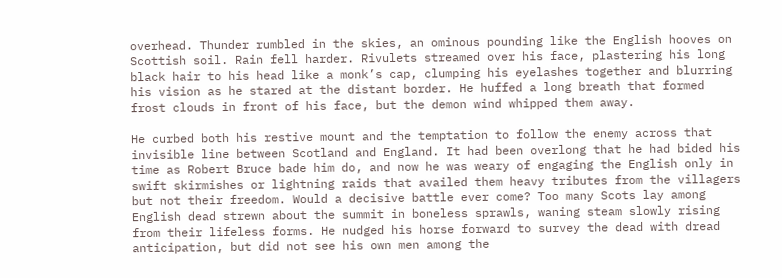overhead. Thunder rumbled in the skies, an ominous pounding like the English hooves on Scottish soil. Rain fell harder. Rivulets streamed over his face, plastering his long black hair to his head like a monk’s cap, clumping his eyelashes together and blurring his vision as he stared at the distant border. He huffed a long breath that formed frost clouds in front of his face, but the demon wind whipped them away.

He curbed both his restive mount and the temptation to follow the enemy across that invisible line between Scotland and England. It had been overlong that he had bided his time as Robert Bruce bade him do, and now he was weary of engaging the English only in swift skirmishes or lightning raids that availed them heavy tributes from the villagers but not their freedom. Would a decisive battle ever come? Too many Scots lay among English dead strewn about the summit in boneless sprawls, waning steam slowly rising from their lifeless forms. He nudged his horse forward to survey the dead with dread anticipation, but did not see his own men among the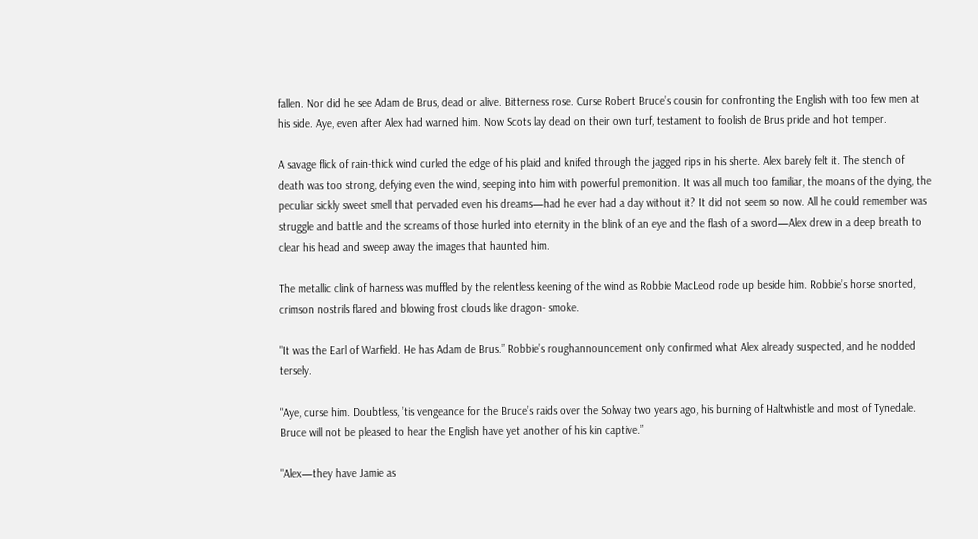fallen. Nor did he see Adam de Brus, dead or alive. Bitterness rose. Curse Robert Bruce’s cousin for confronting the English with too few men at his side. Aye, even after Alex had warned him. Now Scots lay dead on their own turf, testament to foolish de Brus pride and hot temper.

A savage flick of rain-thick wind curled the edge of his plaid and knifed through the jagged rips in his sherte. Alex barely felt it. The stench of death was too strong, defying even the wind, seeping into him with powerful premonition. It was all much too familiar, the moans of the dying, the peculiar sickly sweet smell that pervaded even his dreams—had he ever had a day without it? It did not seem so now. All he could remember was struggle and battle and the screams of those hurled into eternity in the blink of an eye and the flash of a sword—Alex drew in a deep breath to clear his head and sweep away the images that haunted him.

The metallic clink of harness was muffled by the relentless keening of the wind as Robbie MacLeod rode up beside him. Robbie’s horse snorted, crimson nostrils flared and blowing frost clouds like dragon- smoke.

"It was the Earl of Warfield. He has Adam de Brus.” Robbie’s roughannouncement only confirmed what Alex already suspected, and he nodded tersely.

"Aye, curse him. Doubtless, ’tis vengeance for the Bruce’s raids over the Solway two years ago, his burning of Haltwhistle and most of Tynedale. Bruce will not be pleased to hear the English have yet another of his kin captive.”

"Alex—they have Jamie as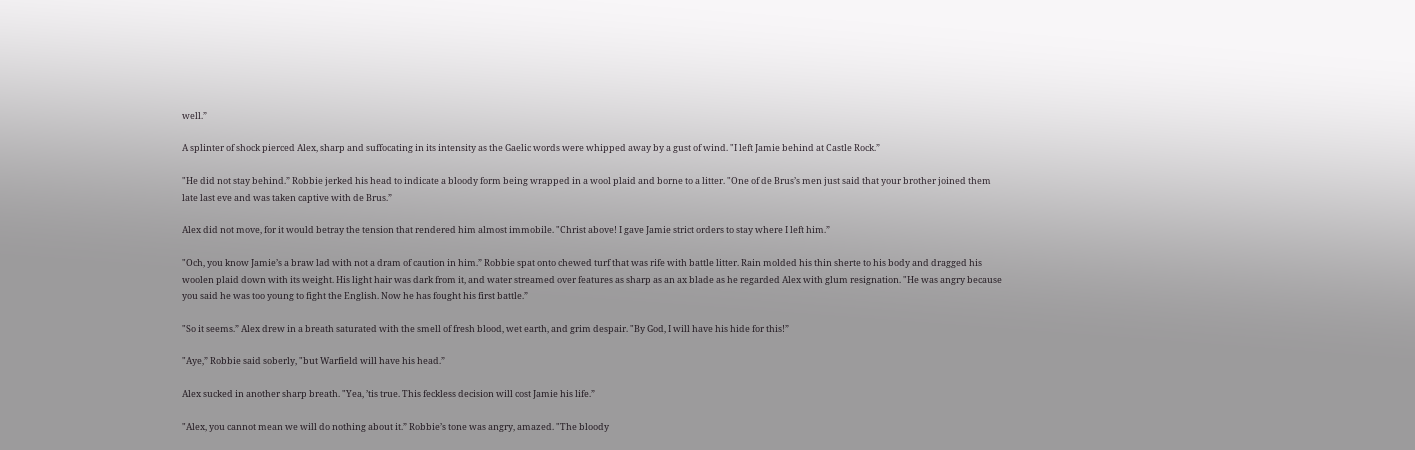well.”

A splinter of shock pierced Alex, sharp and suffocating in its intensity as the Gaelic words were whipped away by a gust of wind. "I left Jamie behind at Castle Rock.”

"He did not stay behind.” Robbie jerked his head to indicate a bloody form being wrapped in a wool plaid and borne to a litter. "One of de Brus’s men just said that your brother joined them late last eve and was taken captive with de Brus.”

Alex did not move, for it would betray the tension that rendered him almost immobile. "Christ above! I gave Jamie strict orders to stay where I left him.”

"Och, you know Jamie’s a braw lad with not a dram of caution in him.” Robbie spat onto chewed turf that was rife with battle litter. Rain molded his thin sherte to his body and dragged his woolen plaid down with its weight. His light hair was dark from it, and water streamed over features as sharp as an ax blade as he regarded Alex with glum resignation. "He was angry because you said he was too young to fight the English. Now he has fought his first battle.”

"So it seems.” Alex drew in a breath saturated with the smell of fresh blood, wet earth, and grim despair. "By God, I will have his hide for this!”

"Aye,” Robbie said soberly, "but Warfield will have his head.”

Alex sucked in another sharp breath. "Yea, ’tis true. This feckless decision will cost Jamie his life.”

"Alex, you cannot mean we will do nothing about it.” Robbie’s tone was angry, amazed. "The bloody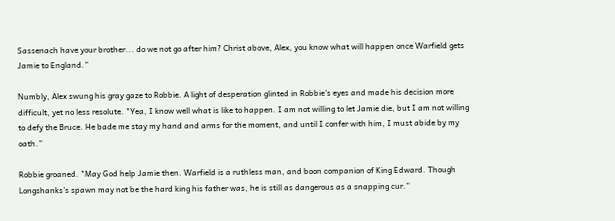Sassenach have your brother... do we not go after him? Christ above, Alex, you know what will happen once Warfield gets Jamie to England.”

Numbly, Alex swung his gray gaze to Robbie. A light of desperation glinted in Robbie’s eyes and made his decision more difficult, yet no less resolute. "Yea, I know well what is like to happen. I am not willing to let Jamie die, but I am not willing to defy the Bruce. He bade me stay my hand and arms for the moment, and until I confer with him, I must abide by my oath.”

Robbie groaned. "May God help Jamie then. Warfield is a ruthless man, and boon companion of King Edward. Though Longshanks’s spawn may not be the hard king his father was, he is still as dangerous as a snapping cur.”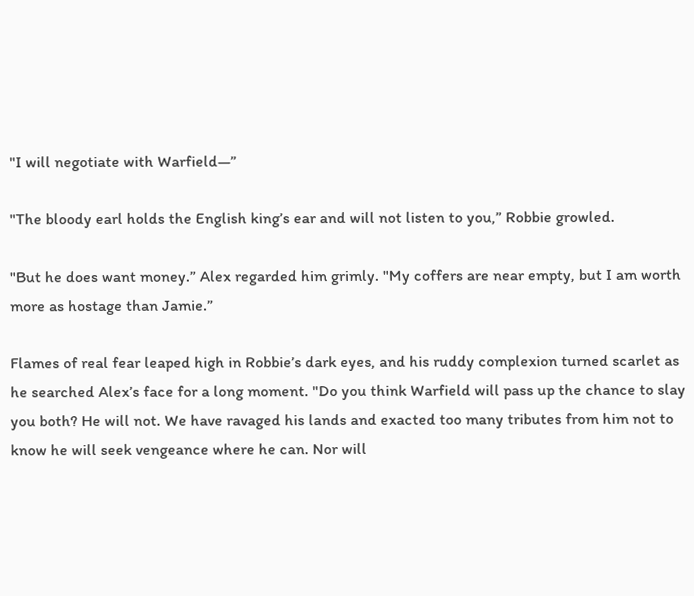"I will negotiate with Warfield—”

"The bloody earl holds the English king’s ear and will not listen to you,” Robbie growled.

"But he does want money.” Alex regarded him grimly. "My coffers are near empty, but I am worth more as hostage than Jamie.”

Flames of real fear leaped high in Robbie’s dark eyes, and his ruddy complexion turned scarlet as he searched Alex’s face for a long moment. "Do you think Warfield will pass up the chance to slay you both? He will not. We have ravaged his lands and exacted too many tributes from him not to know he will seek vengeance where he can. Nor will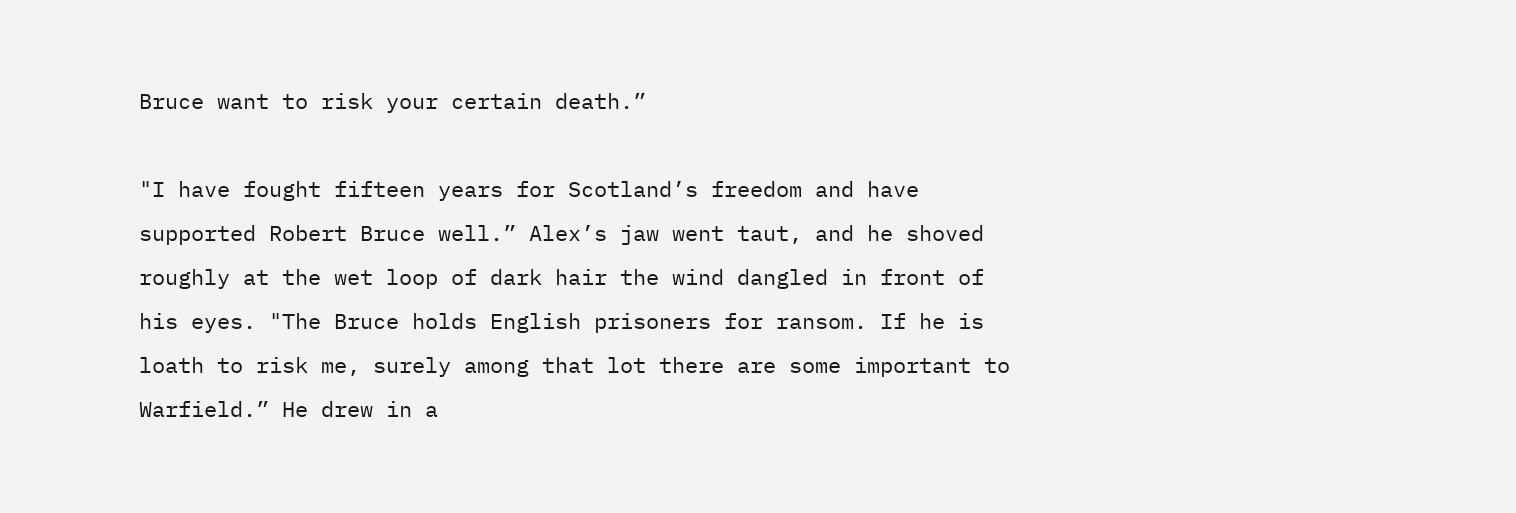Bruce want to risk your certain death.”

"I have fought fifteen years for Scotland’s freedom and have supported Robert Bruce well.” Alex’s jaw went taut, and he shoved roughly at the wet loop of dark hair the wind dangled in front of his eyes. "The Bruce holds English prisoners for ransom. If he is loath to risk me, surely among that lot there are some important to Warfield.” He drew in a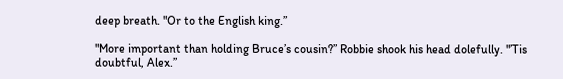deep breath. "Or to the English king.”

"More important than holding Bruce’s cousin?” Robbie shook his head dolefully. "’Tis doubtful, Alex.”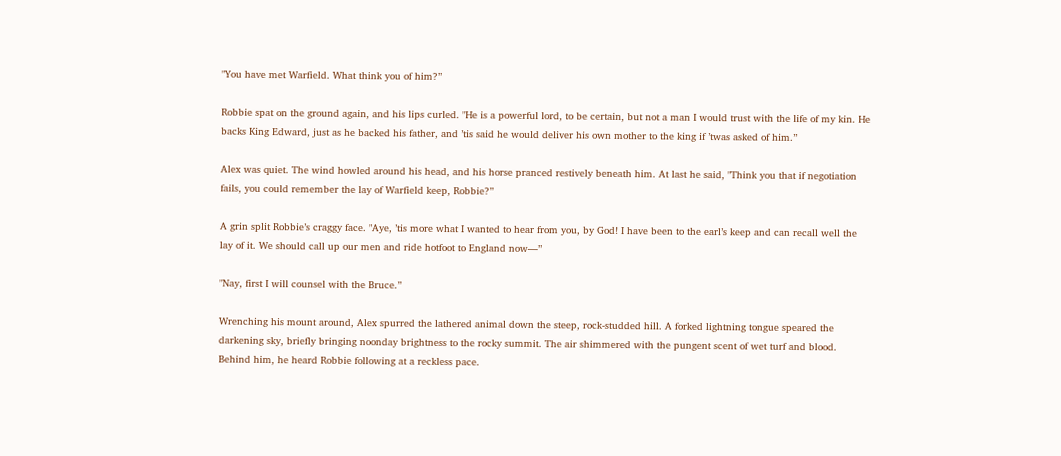"You have met Warfield. What think you of him?”

Robbie spat on the ground again, and his lips curled. "He is a powerful lord, to be certain, but not a man I would trust with the life of my kin. He backs King Edward, just as he backed his father, and ’tis said he would deliver his own mother to the king if ’twas asked of him.”

Alex was quiet. The wind howled around his head, and his horse pranced restively beneath him. At last he said, "Think you that if negotiation fails, you could remember the lay of Warfield keep, Robbie?”

A grin split Robbie’s craggy face. "Aye, ’tis more what I wanted to hear from you, by God! I have been to the earl’s keep and can recall well the lay of it. We should call up our men and ride hotfoot to England now—”

"Nay, first I will counsel with the Bruce.”

Wrenching his mount around, Alex spurred the lathered animal down the steep, rock-studded hill. A forked lightning tongue speared the darkening sky, briefly bringing noonday brightness to the rocky summit. The air shimmered with the pungent scent of wet turf and blood. Behind him, he heard Robbie following at a reckless pace.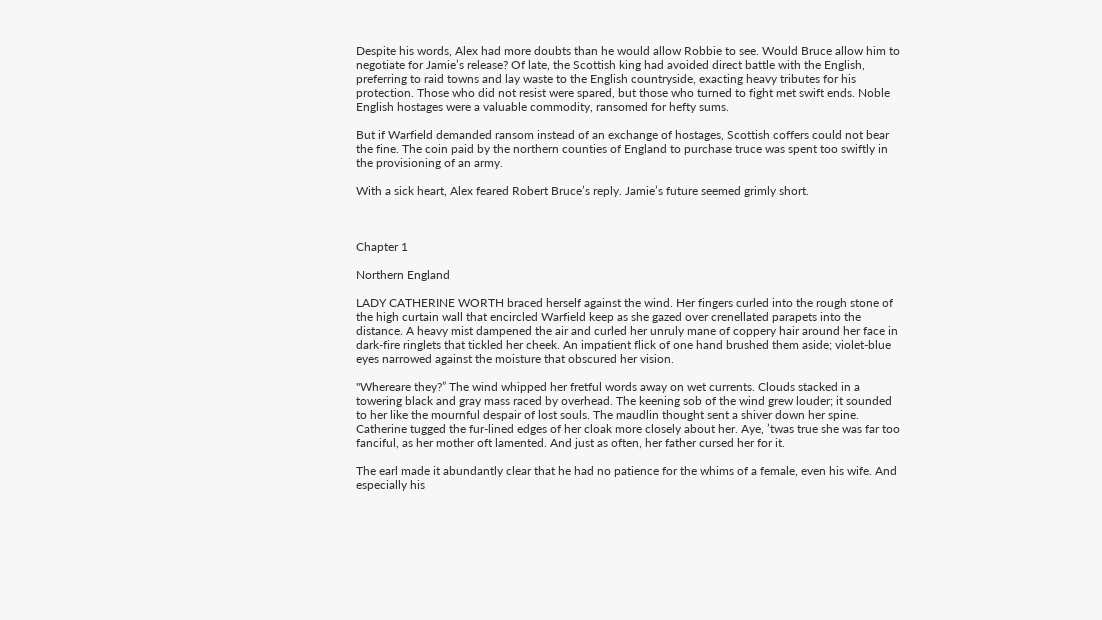Despite his words, Alex had more doubts than he would allow Robbie to see. Would Bruce allow him to negotiate for Jamie’s release? Of late, the Scottish king had avoided direct battle with the English, preferring to raid towns and lay waste to the English countryside, exacting heavy tributes for his protection. Those who did not resist were spared, but those who turned to fight met swift ends. Noble English hostages were a valuable commodity, ransomed for hefty sums.

But if Warfield demanded ransom instead of an exchange of hostages, Scottish coffers could not bear the fine. The coin paid by the northern counties of England to purchase truce was spent too swiftly in the provisioning of an army.

With a sick heart, Alex feared Robert Bruce’s reply. Jamie’s future seemed grimly short.



Chapter 1

Northern England

LADY CATHERINE WORTH braced herself against the wind. Her fingers curled into the rough stone of the high curtain wall that encircled Warfield keep as she gazed over crenellated parapets into the distance. A heavy mist dampened the air and curled her unruly mane of coppery hair around her face in dark-fire ringlets that tickled her cheek. An impatient flick of one hand brushed them aside; violet-blue eyes narrowed against the moisture that obscured her vision.

"Whereare they?” The wind whipped her fretful words away on wet currents. Clouds stacked in a towering black and gray mass raced by overhead. The keening sob of the wind grew louder; it sounded to her like the mournful despair of lost souls. The maudlin thought sent a shiver down her spine. Catherine tugged the fur-lined edges of her cloak more closely about her. Aye, ’twas true she was far too fanciful, as her mother oft lamented. And just as often, her father cursed her for it.

The earl made it abundantly clear that he had no patience for the whims of a female, even his wife. And especially his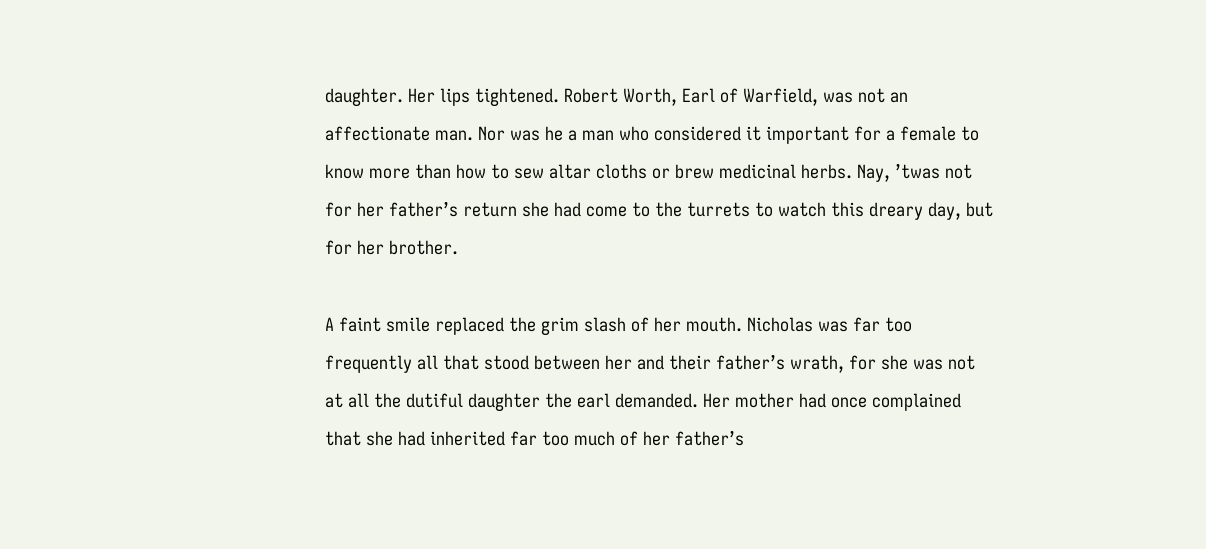daughter. Her lips tightened. Robert Worth, Earl of Warfield, was not an affectionate man. Nor was he a man who considered it important for a female to know more than how to sew altar cloths or brew medicinal herbs. Nay, ’twas not for her father’s return she had come to the turrets to watch this dreary day, but for her brother.

A faint smile replaced the grim slash of her mouth. Nicholas was far too frequently all that stood between her and their father’s wrath, for she was not at all the dutiful daughter the earl demanded. Her mother had once complained that she had inherited far too much of her father’s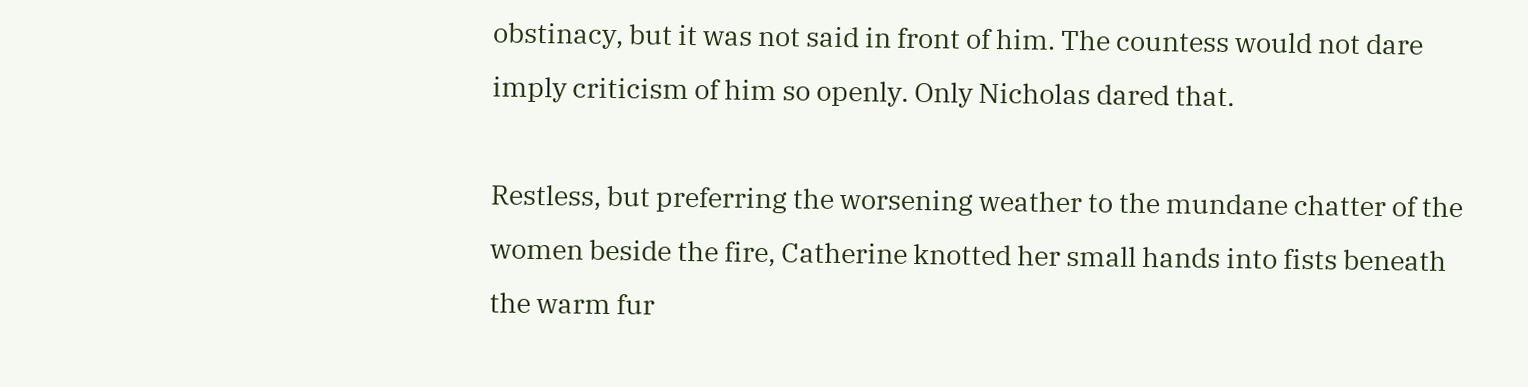obstinacy, but it was not said in front of him. The countess would not dare imply criticism of him so openly. Only Nicholas dared that.

Restless, but preferring the worsening weather to the mundane chatter of the women beside the fire, Catherine knotted her small hands into fists beneath the warm fur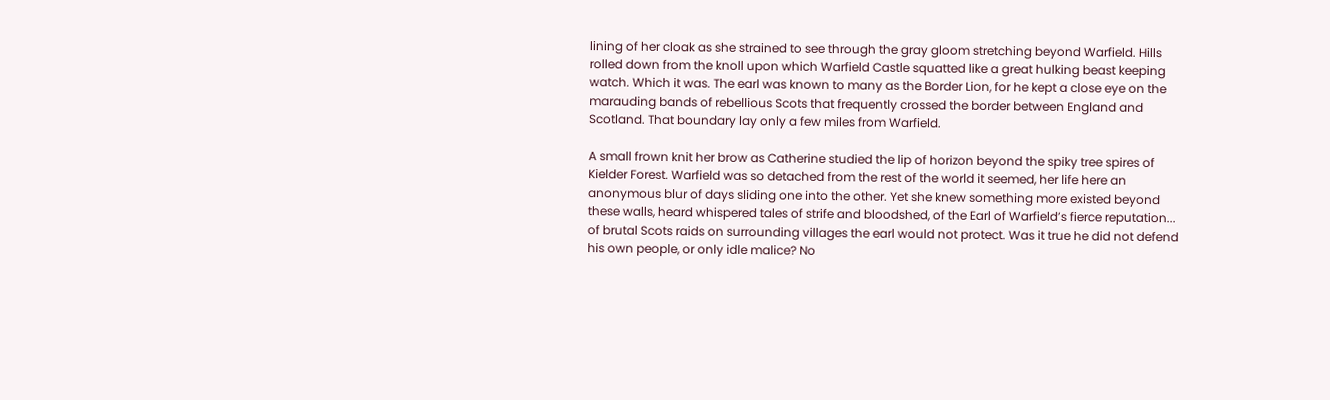lining of her cloak as she strained to see through the gray gloom stretching beyond Warfield. Hills rolled down from the knoll upon which Warfield Castle squatted like a great hulking beast keeping watch. Which it was. The earl was known to many as the Border Lion, for he kept a close eye on the marauding bands of rebellious Scots that frequently crossed the border between England and Scotland. That boundary lay only a few miles from Warfield.

A small frown knit her brow as Catherine studied the lip of horizon beyond the spiky tree spires of Kielder Forest. Warfield was so detached from the rest of the world it seemed, her life here an anonymous blur of days sliding one into the other. Yet she knew something more existed beyond these walls, heard whispered tales of strife and bloodshed, of the Earl of Warfield’s fierce reputation... of brutal Scots raids on surrounding villages the earl would not protect. Was it true he did not defend his own people, or only idle malice? No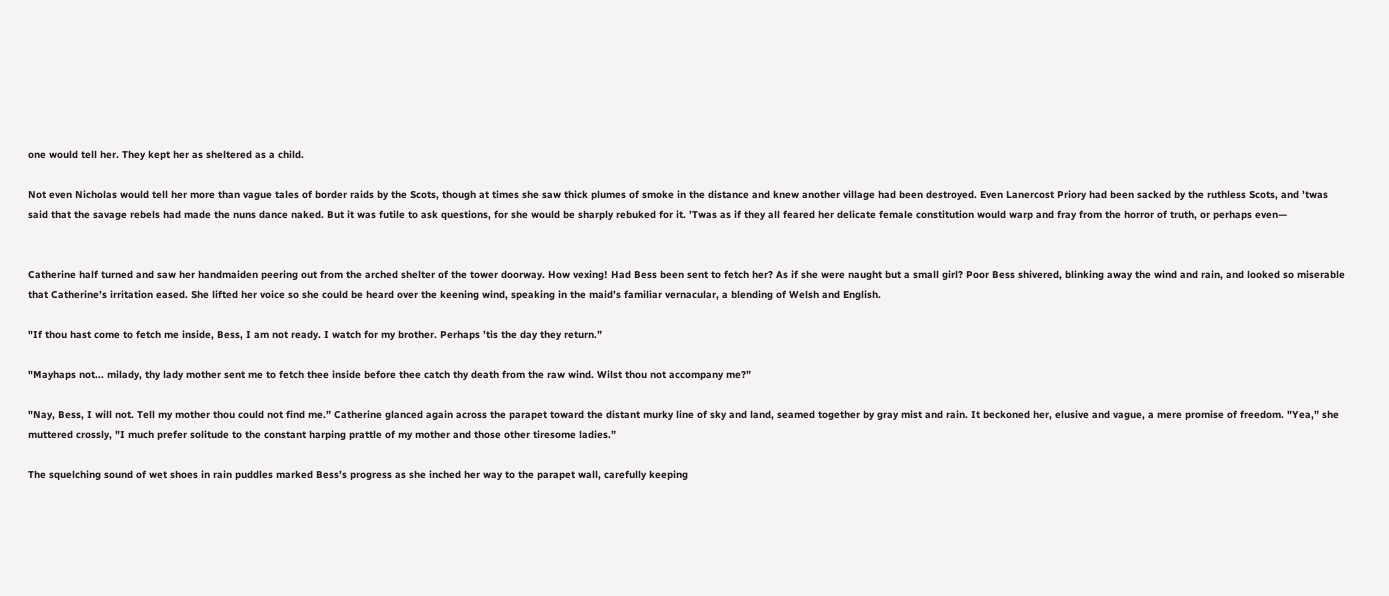one would tell her. They kept her as sheltered as a child.

Not even Nicholas would tell her more than vague tales of border raids by the Scots, though at times she saw thick plumes of smoke in the distance and knew another village had been destroyed. Even Lanercost Priory had been sacked by the ruthless Scots, and ’twas said that the savage rebels had made the nuns dance naked. But it was futile to ask questions, for she would be sharply rebuked for it. ’Twas as if they all feared her delicate female constitution would warp and fray from the horror of truth, or perhaps even—


Catherine half turned and saw her handmaiden peering out from the arched shelter of the tower doorway. How vexing! Had Bess been sent to fetch her? As if she were naught but a small girl? Poor Bess shivered, blinking away the wind and rain, and looked so miserable that Catherine’s irritation eased. She lifted her voice so she could be heard over the keening wind, speaking in the maid’s familiar vernacular, a blending of Welsh and English.

"If thou hast come to fetch me inside, Bess, I am not ready. I watch for my brother. Perhaps ’tis the day they return.”

"Mayhaps not... milady, thy lady mother sent me to fetch thee inside before thee catch thy death from the raw wind. Wilst thou not accompany me?”

"Nay, Bess, I will not. Tell my mother thou could not find me.” Catherine glanced again across the parapet toward the distant murky line of sky and land, seamed together by gray mist and rain. It beckoned her, elusive and vague, a mere promise of freedom. "Yea,” she muttered crossly, "I much prefer solitude to the constant harping prattle of my mother and those other tiresome ladies.”

The squelching sound of wet shoes in rain puddles marked Bess’s progress as she inched her way to the parapet wall, carefully keeping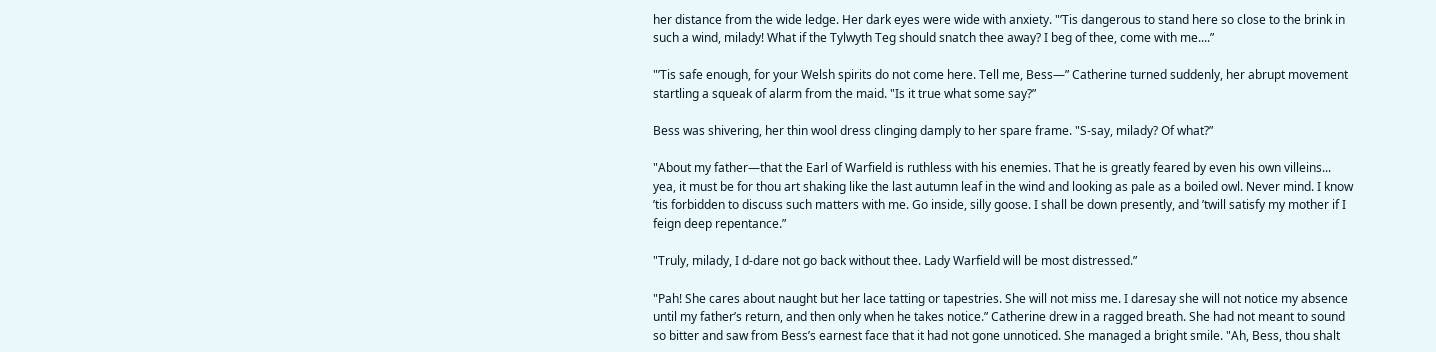her distance from the wide ledge. Her dark eyes were wide with anxiety. "’Tis dangerous to stand here so close to the brink in such a wind, milady! What if the Tylwyth Teg should snatch thee away? I beg of thee, come with me....”

"’Tis safe enough, for your Welsh spirits do not come here. Tell me, Bess—” Catherine turned suddenly, her abrupt movement startling a squeak of alarm from the maid. "Is it true what some say?”

Bess was shivering, her thin wool dress clinging damply to her spare frame. "S-say, milady? Of what?”

"About my father—that the Earl of Warfield is ruthless with his enemies. That he is greatly feared by even his own villeins... yea, it must be for thou art shaking like the last autumn leaf in the wind and looking as pale as a boiled owl. Never mind. I know ’tis forbidden to discuss such matters with me. Go inside, silly goose. I shall be down presently, and ’twill satisfy my mother if I feign deep repentance.”

"Truly, milady, I d-dare not go back without thee. Lady Warfield will be most distressed.”

"Pah! She cares about naught but her lace tatting or tapestries. She will not miss me. I daresay she will not notice my absence until my father’s return, and then only when he takes notice.” Catherine drew in a ragged breath. She had not meant to sound so bitter and saw from Bess’s earnest face that it had not gone unnoticed. She managed a bright smile. "Ah, Bess, thou shalt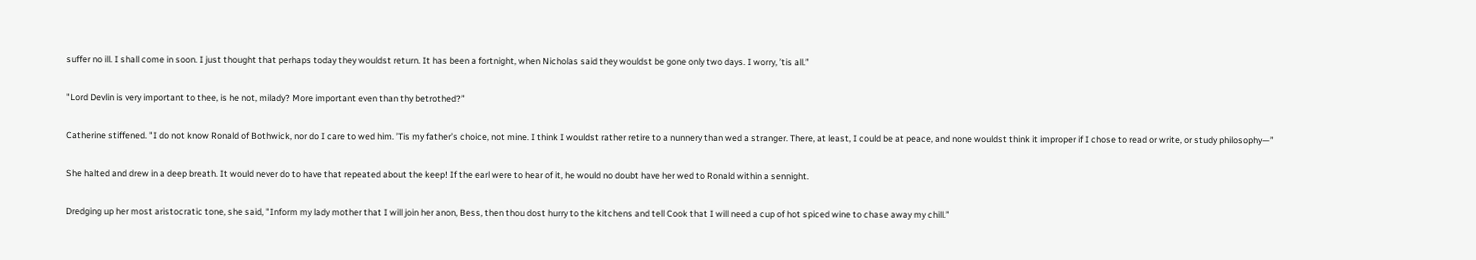suffer no ill. I shall come in soon. I just thought that perhaps today they wouldst return. It has been a fortnight, when Nicholas said they wouldst be gone only two days. I worry, ’tis all.”

"Lord Devlin is very important to thee, is he not, milady? More important even than thy betrothed?”

Catherine stiffened. "I do not know Ronald of Bothwick, nor do I care to wed him. ’Tis my father’s choice, not mine. I think I wouldst rather retire to a nunnery than wed a stranger. There, at least, I could be at peace, and none wouldst think it improper if I chose to read or write, or study philosophy—”

She halted and drew in a deep breath. It would never do to have that repeated about the keep! If the earl were to hear of it, he would no doubt have her wed to Ronald within a sennight.

Dredging up her most aristocratic tone, she said, "Inform my lady mother that I will join her anon, Bess, then thou dost hurry to the kitchens and tell Cook that I will need a cup of hot spiced wine to chase away my chill.”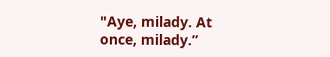"Aye, milady. At once, milady.”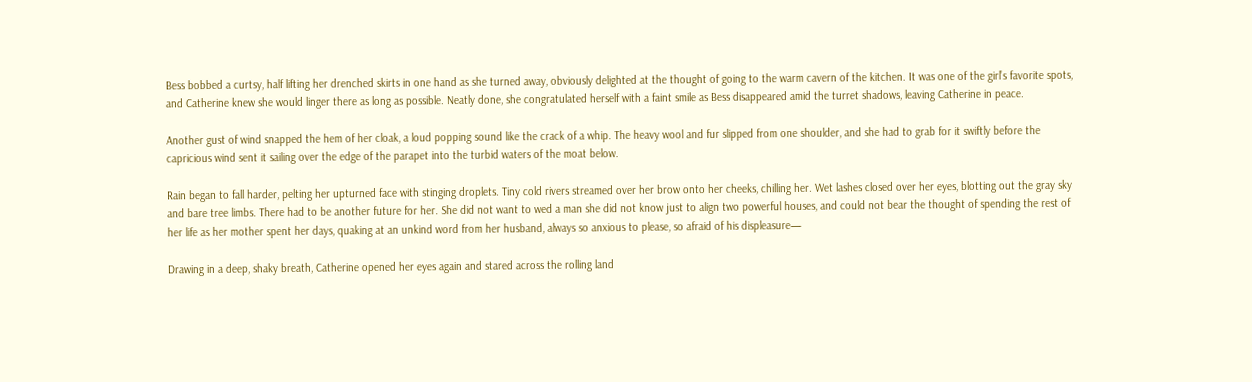Bess bobbed a curtsy, half lifting her drenched skirts in one hand as she turned away, obviously delighted at the thought of going to the warm cavern of the kitchen. It was one of the girl’s favorite spots, and Catherine knew she would linger there as long as possible. Neatly done, she congratulated herself with a faint smile as Bess disappeared amid the turret shadows, leaving Catherine in peace.

Another gust of wind snapped the hem of her cloak, a loud popping sound like the crack of a whip. The heavy wool and fur slipped from one shoulder, and she had to grab for it swiftly before the capricious wind sent it sailing over the edge of the parapet into the turbid waters of the moat below.

Rain began to fall harder, pelting her upturned face with stinging droplets. Tiny cold rivers streamed over her brow onto her cheeks, chilling her. Wet lashes closed over her eyes, blotting out the gray sky and bare tree limbs. There had to be another future for her. She did not want to wed a man she did not know just to align two powerful houses, and could not bear the thought of spending the rest of her life as her mother spent her days, quaking at an unkind word from her husband, always so anxious to please, so afraid of his displeasure—

Drawing in a deep, shaky breath, Catherine opened her eyes again and stared across the rolling land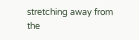stretching away from the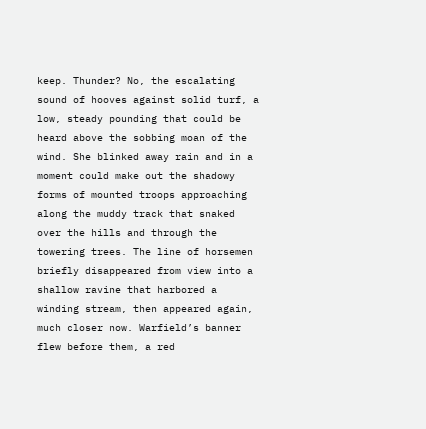keep. Thunder? No, the escalating sound of hooves against solid turf, a low, steady pounding that could be heard above the sobbing moan of the wind. She blinked away rain and in a moment could make out the shadowy forms of mounted troops approaching along the muddy track that snaked over the hills and through the towering trees. The line of horsemen briefly disappeared from view into a shallow ravine that harbored a winding stream, then appeared again, much closer now. Warfield’s banner flew before them, a red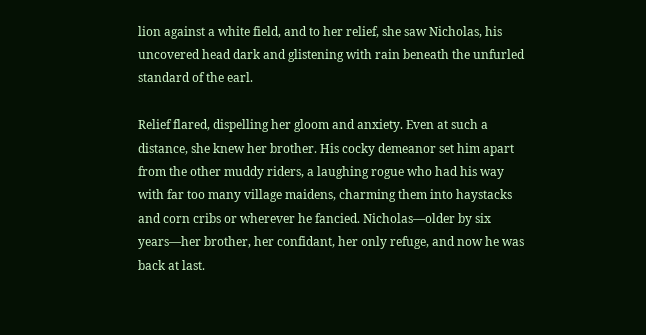lion against a white field, and to her relief, she saw Nicholas, his uncovered head dark and glistening with rain beneath the unfurled standard of the earl.

Relief flared, dispelling her gloom and anxiety. Even at such a distance, she knew her brother. His cocky demeanor set him apart from the other muddy riders, a laughing rogue who had his way with far too many village maidens, charming them into haystacks and corn cribs or wherever he fancied. Nicholas—older by six years—her brother, her confidant, her only refuge, and now he was back at last.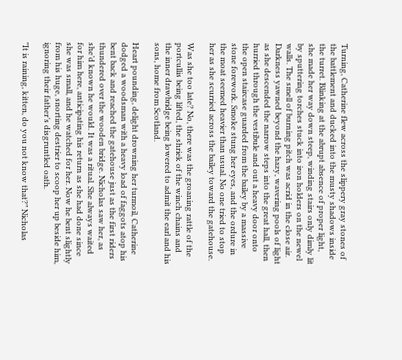Turning, Catherine flew across the slippery gray stones of the battlement and ducked into the musty shadows inside the turret. Blinking at the abrupt absence of proper light, she made her way down steep, winding stairs only dimly lit by sputtering torches stuck into iron holders on the newel walls. The smell of burning pitch was acrid in the close air. Darkness yawned beyond the hazy, wavering pools of light as she descended the narrow steps into the great hall, then hurried through the vestibule and out a heavy door onto the open staircase guarded from the bailey by a massive stone forework. Smoke stung her eyes, and the ordure in the moat seemed heavier than usual. No one tried to stop her as she scurried across the bailey toward the gatehouse.

Was she too late? No, there was the groaning rattle of the portcullis being lifted, the shriek of the winch chains and the inner drawbridge being lowered to admit the earl and his sons, home from Scotland.

Heart pounding, delight drowning her turmoil, Catherine dodged a woodsman with a heavy load of faggots atop his bent back and reached the gatehouse just as the first riders thundered over the wooden bridge. Nicholas saw her, as she’d known he would. It was a ritual. She always waited for him here, anticipating his return as she had done since she was small, and he watched for her. Now he bent slightly from his huge, snorting destrier to scoop her up beside him, ignoring their father’s disgruntled oath.

"It is raining, kitten, do you not know that?” Nicholas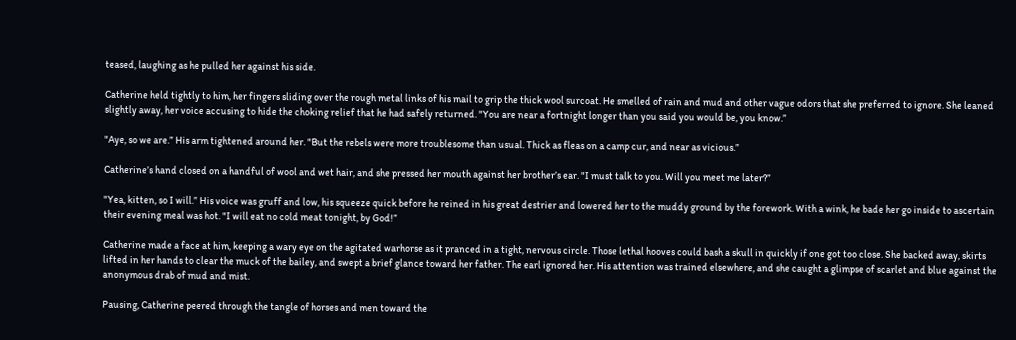teased, laughing as he pulled her against his side.

Catherine held tightly to him, her fingers sliding over the rough metal links of his mail to grip the thick wool surcoat. He smelled of rain and mud and other vague odors that she preferred to ignore. She leaned slightly away, her voice accusing to hide the choking relief that he had safely returned. "You are near a fortnight longer than you said you would be, you know.”

"Aye, so we are.” His arm tightened around her. "But the rebels were more troublesome than usual. Thick as fleas on a camp cur, and near as vicious.”

Catherine’s hand closed on a handful of wool and wet hair, and she pressed her mouth against her brother’s ear. "I must talk to you. Will you meet me later?”

"Yea, kitten, so I will.” His voice was gruff and low, his squeeze quick before he reined in his great destrier and lowered her to the muddy ground by the forework. With a wink, he bade her go inside to ascertain their evening meal was hot. "I will eat no cold meat tonight, by God!”

Catherine made a face at him, keeping a wary eye on the agitated warhorse as it pranced in a tight, nervous circle. Those lethal hooves could bash a skull in quickly if one got too close. She backed away, skirts lifted in her hands to clear the muck of the bailey, and swept a brief glance toward her father. The earl ignored her. His attention was trained elsewhere, and she caught a glimpse of scarlet and blue against the anonymous drab of mud and mist.

Pausing, Catherine peered through the tangle of horses and men toward the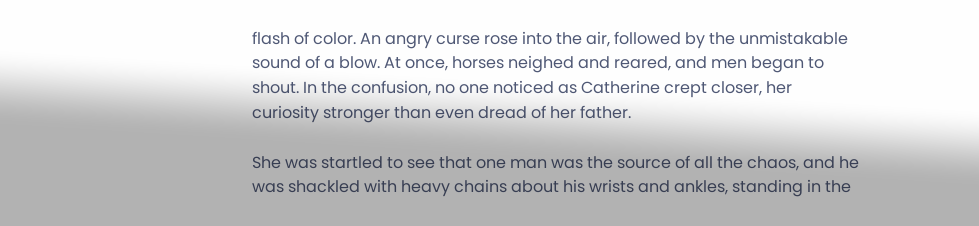flash of color. An angry curse rose into the air, followed by the unmistakable sound of a blow. At once, horses neighed and reared, and men began to shout. In the confusion, no one noticed as Catherine crept closer, her curiosity stronger than even dread of her father.

She was startled to see that one man was the source of all the chaos, and he was shackled with heavy chains about his wrists and ankles, standing in the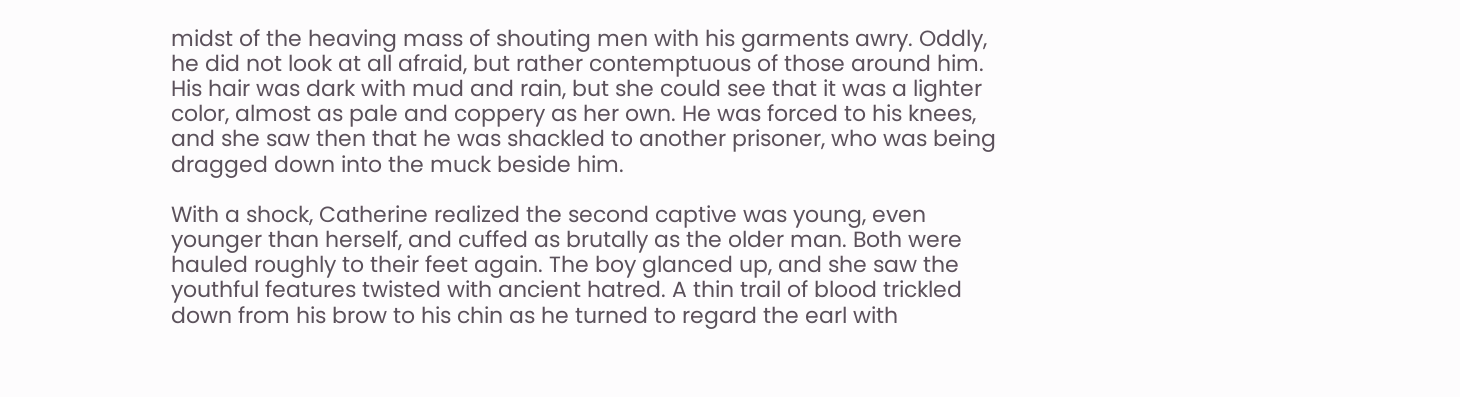midst of the heaving mass of shouting men with his garments awry. Oddly, he did not look at all afraid, but rather contemptuous of those around him. His hair was dark with mud and rain, but she could see that it was a lighter color, almost as pale and coppery as her own. He was forced to his knees, and she saw then that he was shackled to another prisoner, who was being dragged down into the muck beside him.

With a shock, Catherine realized the second captive was young, even younger than herself, and cuffed as brutally as the older man. Both were hauled roughly to their feet again. The boy glanced up, and she saw the youthful features twisted with ancient hatred. A thin trail of blood trickled down from his brow to his chin as he turned to regard the earl with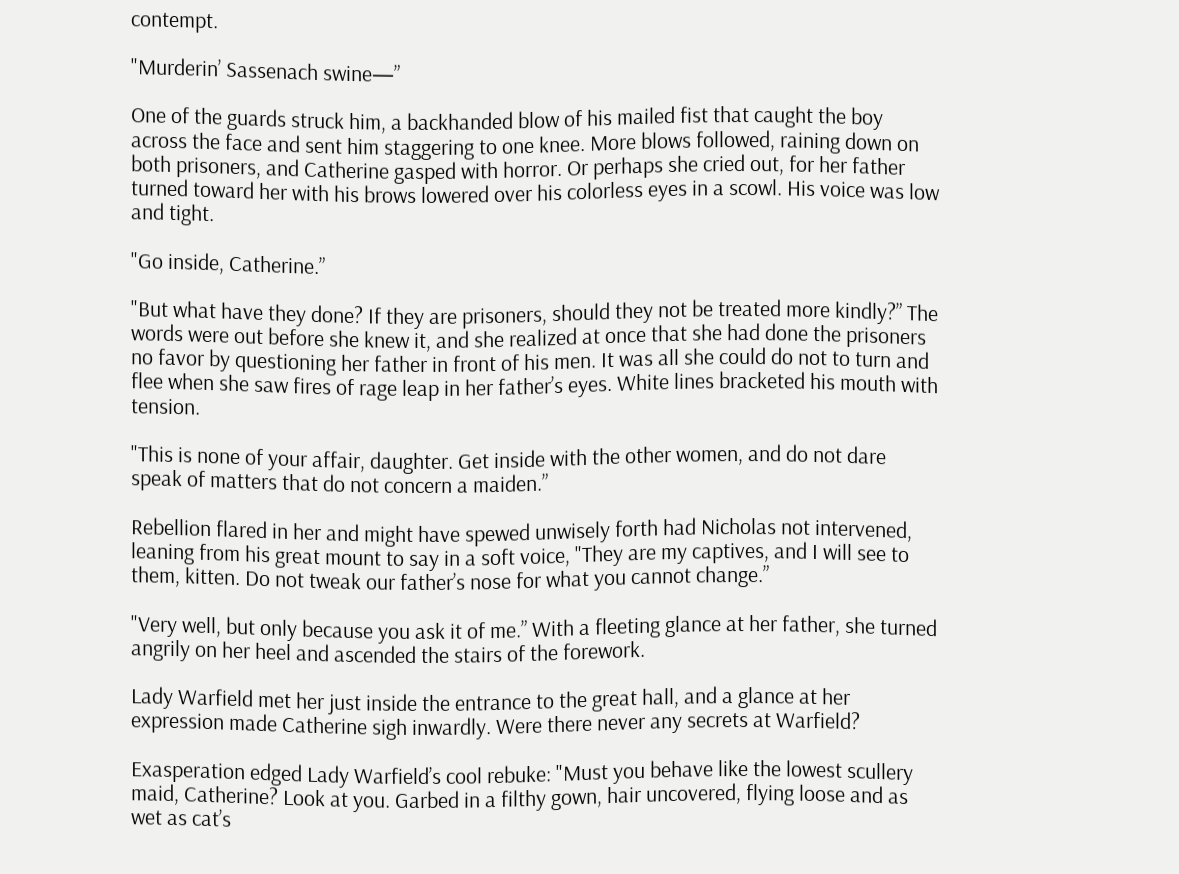contempt.

"Murderin’ Sassenach swine—”

One of the guards struck him, a backhanded blow of his mailed fist that caught the boy across the face and sent him staggering to one knee. More blows followed, raining down on both prisoners, and Catherine gasped with horror. Or perhaps she cried out, for her father turned toward her with his brows lowered over his colorless eyes in a scowl. His voice was low and tight.

"Go inside, Catherine.”

"But what have they done? If they are prisoners, should they not be treated more kindly?” The words were out before she knew it, and she realized at once that she had done the prisoners no favor by questioning her father in front of his men. It was all she could do not to turn and flee when she saw fires of rage leap in her father’s eyes. White lines bracketed his mouth with tension.

"This is none of your affair, daughter. Get inside with the other women, and do not dare speak of matters that do not concern a maiden.”

Rebellion flared in her and might have spewed unwisely forth had Nicholas not intervened, leaning from his great mount to say in a soft voice, "They are my captives, and I will see to them, kitten. Do not tweak our father’s nose for what you cannot change.”

"Very well, but only because you ask it of me.” With a fleeting glance at her father, she turned angrily on her heel and ascended the stairs of the forework.

Lady Warfield met her just inside the entrance to the great hall, and a glance at her expression made Catherine sigh inwardly. Were there never any secrets at Warfield?

Exasperation edged Lady Warfield’s cool rebuke: "Must you behave like the lowest scullery maid, Catherine? Look at you. Garbed in a filthy gown, hair uncovered, flying loose and as wet as cat’s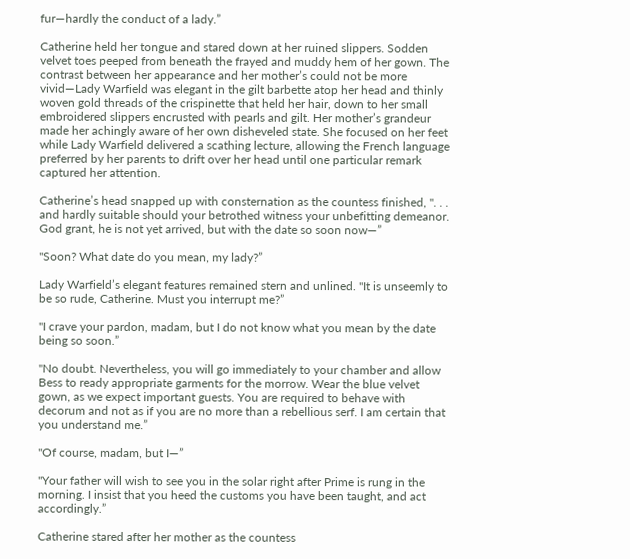fur—hardly the conduct of a lady.”

Catherine held her tongue and stared down at her ruined slippers. Sodden velvet toes peeped from beneath the frayed and muddy hem of her gown. The contrast between her appearance and her mother’s could not be more vivid—Lady Warfield was elegant in the gilt barbette atop her head and thinly woven gold threads of the crispinette that held her hair, down to her small embroidered slippers encrusted with pearls and gilt. Her mother’s grandeur made her achingly aware of her own disheveled state. She focused on her feet while Lady Warfield delivered a scathing lecture, allowing the French language preferred by her parents to drift over her head until one particular remark captured her attention.

Catherine’s head snapped up with consternation as the countess finished, ". . . and hardly suitable should your betrothed witness your unbefitting demeanor. God grant, he is not yet arrived, but with the date so soon now—”

"Soon? What date do you mean, my lady?”

Lady Warfield’s elegant features remained stern and unlined. "It is unseemly to be so rude, Catherine. Must you interrupt me?”

"I crave your pardon, madam, but I do not know what you mean by the date being so soon.”

"No doubt. Nevertheless, you will go immediately to your chamber and allow Bess to ready appropriate garments for the morrow. Wear the blue velvet gown, as we expect important guests. You are required to behave with decorum and not as if you are no more than a rebellious serf. I am certain that you understand me.”

"Of course, madam, but I—”

"Your father will wish to see you in the solar right after Prime is rung in the morning. I insist that you heed the customs you have been taught, and act accordingly.”

Catherine stared after her mother as the countess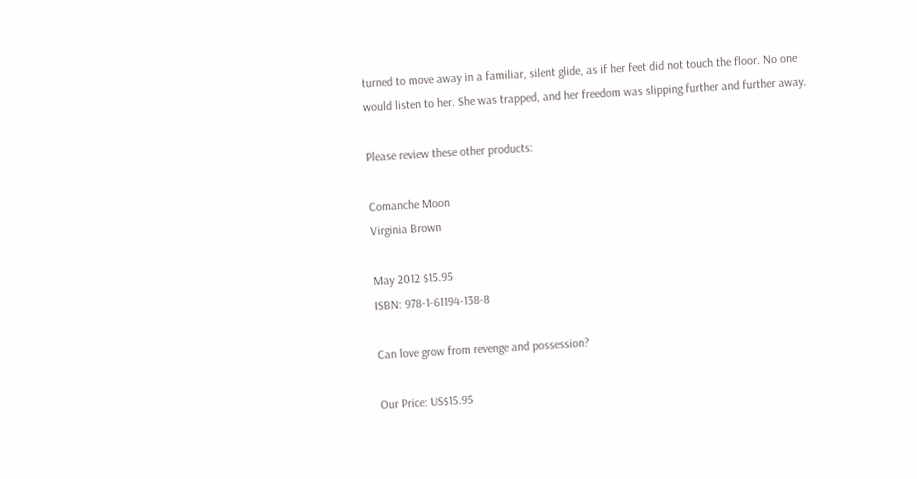turned to move away in a familiar, silent glide, as if her feet did not touch the floor. No one would listen to her. She was trapped, and her freedom was slipping further and further away.

Please review these other products:

Comanche Moon
Virginia Brown

May 2012 $15.95
ISBN: 978-1-61194-138-8

Can love grow from revenge and possession?

Our Price: US$15.95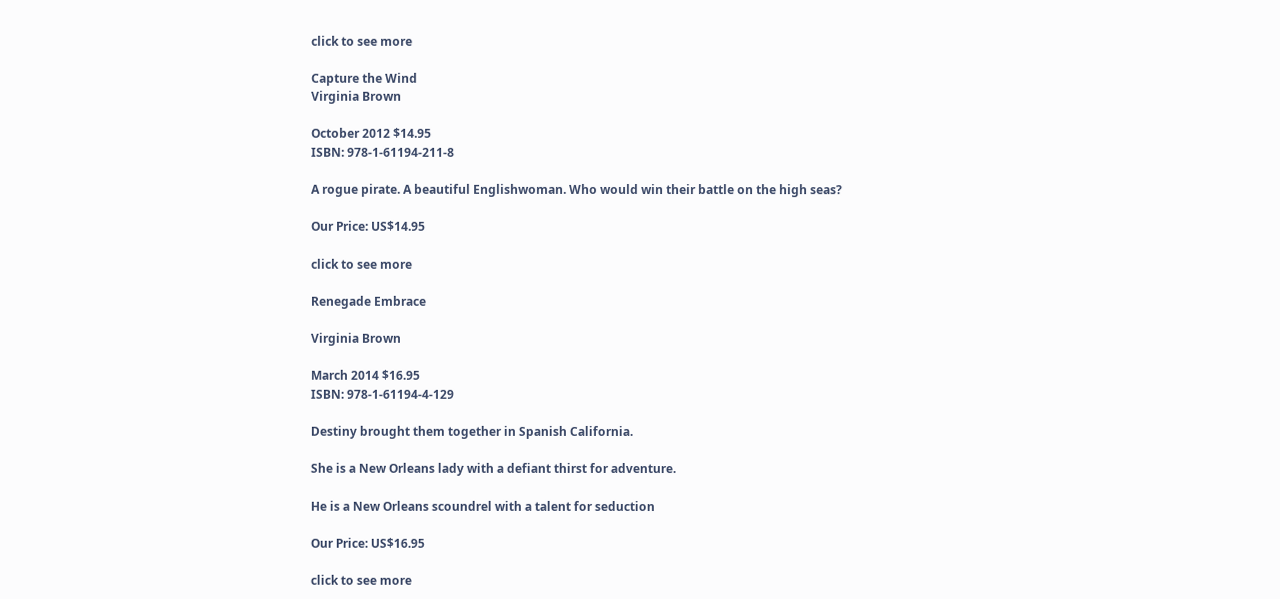click to see more

Capture the Wind
Virginia Brown

October 2012 $14.95
ISBN: 978-1-61194-211-8

A rogue pirate. A beautiful Englishwoman. Who would win their battle on the high seas?

Our Price: US$14.95

click to see more

Renegade Embrace

Virginia Brown

March 2014 $16.95
ISBN: 978-1-61194-4-129

Destiny brought them together in Spanish California.

She is a New Orleans lady with a defiant thirst for adventure.

He is a New Orleans scoundrel with a talent for seduction

Our Price: US$16.95

click to see more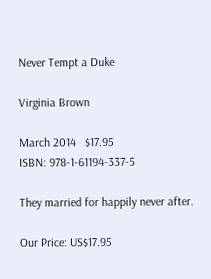Never Tempt a Duke

Virginia Brown

March 2014   $17.95
ISBN: 978-1-61194-337-5

They married for happily never after.

Our Price: US$17.95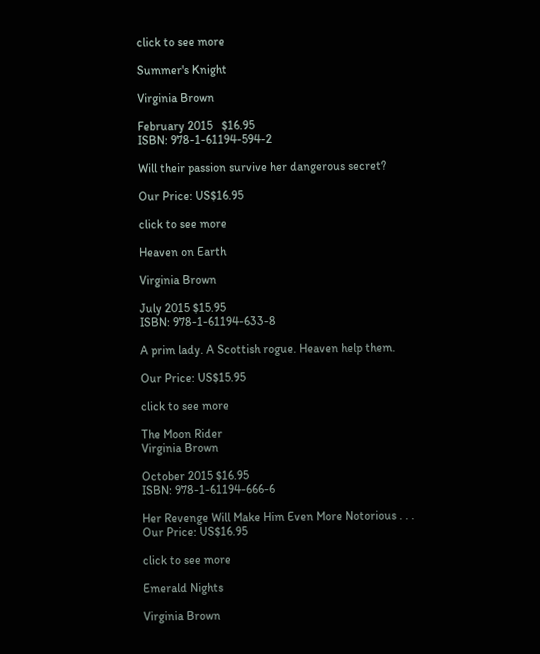click to see more

Summer's Knight

Virginia Brown

February 2015   $16.95
ISBN: 978-1-61194-594-2

Will their passion survive her dangerous secret?

Our Price: US$16.95

click to see more

Heaven on Earth

Virginia Brown

July 2015 $15.95
ISBN: 978-1-61194-633-8

A prim lady. A Scottish rogue. Heaven help them.

Our Price: US$15.95

click to see more

The Moon Rider
Virginia Brown

October 2015 $16.95
ISBN: 978-1-61194-666-6

Her Revenge Will Make Him Even More Notorious . . .
Our Price: US$16.95

click to see more

Emerald Nights

Virginia Brown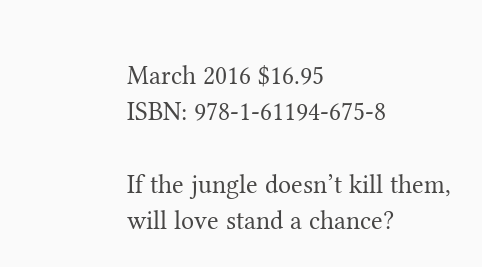March 2016 $16.95
ISBN: 978-1-61194-675-8

If the jungle doesn’t kill them, will love stand a chance?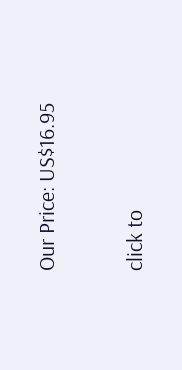Our Price: US$16.95

click to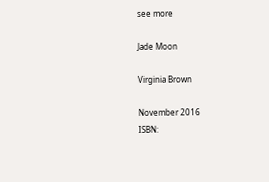see more

Jade Moon

Virginia Brown

November 2016
ISBN: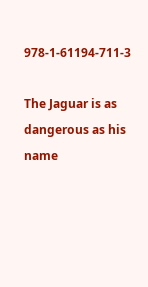978-1-61194-711-3

The Jaguar is as dangerous as his name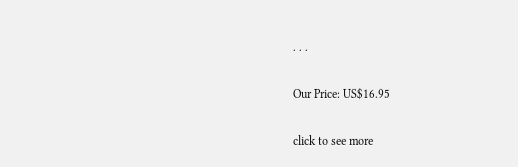. . .

Our Price: US$16.95

click to see more